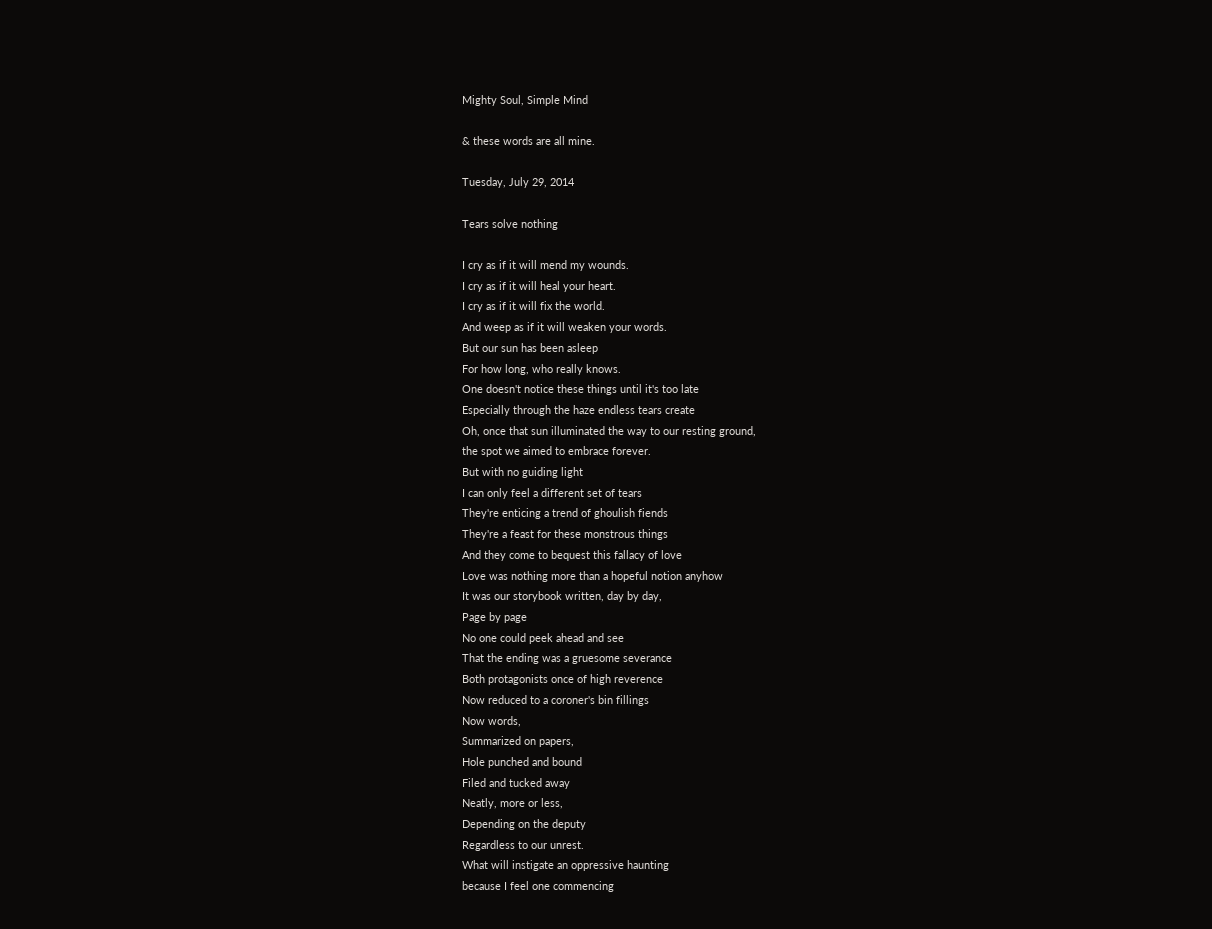Mighty Soul, Simple Mind

& these words are all mine.

Tuesday, July 29, 2014

Tears solve nothing

I cry as if it will mend my wounds.
I cry as if it will heal your heart.
I cry as if it will fix the world.
And weep as if it will weaken your words.
But our sun has been asleep
For how long, who really knows.
One doesn't notice these things until it's too late
Especially through the haze endless tears create
Oh, once that sun illuminated the way to our resting ground,
the spot we aimed to embrace forever.
But with no guiding light
I can only feel a different set of tears
They're enticing a trend of ghoulish fiends
They're a feast for these monstrous things
And they come to bequest this fallacy of love
Love was nothing more than a hopeful notion anyhow
It was our storybook written, day by day,
Page by page
No one could peek ahead and see
That the ending was a gruesome severance
Both protagonists once of high reverence
Now reduced to a coroner's bin fillings
Now words,
Summarized on papers,
Hole punched and bound
Filed and tucked away
Neatly, more or less,
Depending on the deputy
Regardless to our unrest.
What will instigate an oppressive haunting
because I feel one commencing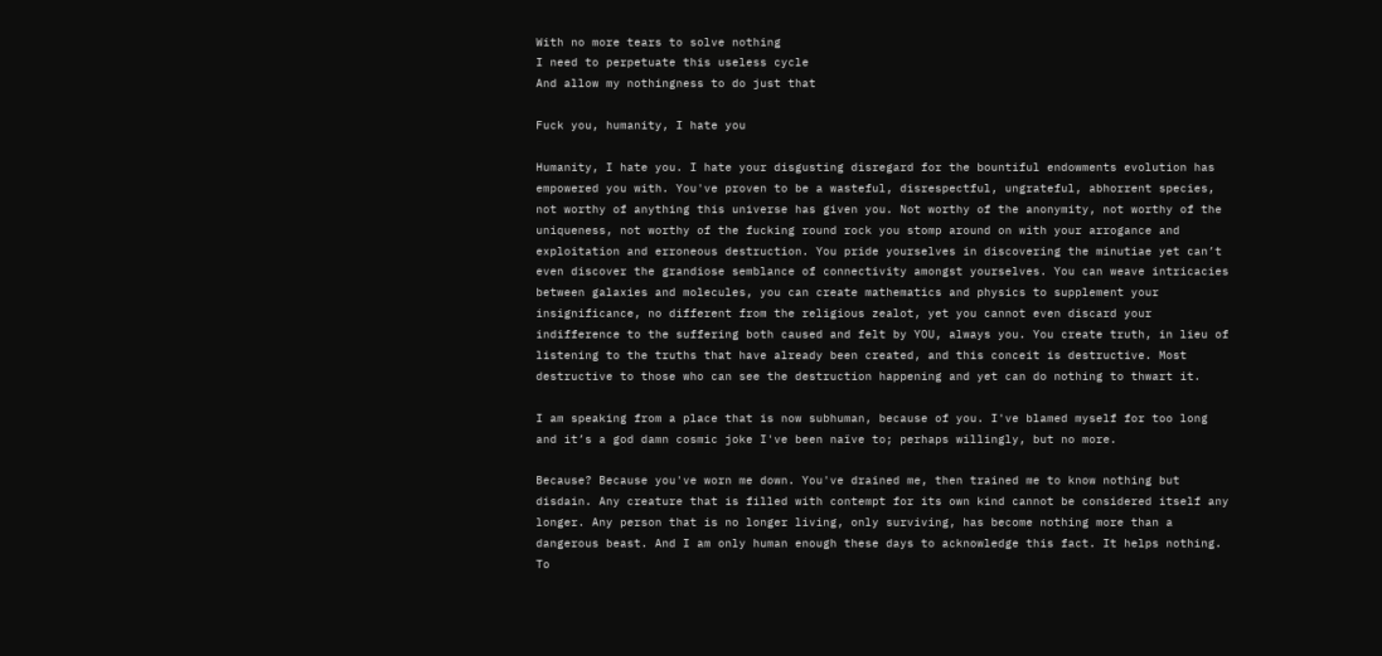With no more tears to solve nothing
I need to perpetuate this useless cycle
And allow my nothingness to do just that

Fuck you, humanity, I hate you

Humanity, I hate you. I hate your disgusting disregard for the bountiful endowments evolution has empowered you with. You've proven to be a wasteful, disrespectful, ungrateful, abhorrent species, not worthy of anything this universe has given you. Not worthy of the anonymity, not worthy of the uniqueness, not worthy of the fucking round rock you stomp around on with your arrogance and exploitation and erroneous destruction. You pride yourselves in discovering the minutiae yet can’t even discover the grandiose semblance of connectivity amongst yourselves. You can weave intricacies between galaxies and molecules, you can create mathematics and physics to supplement your insignificance, no different from the religious zealot, yet you cannot even discard your indifference to the suffering both caused and felt by YOU, always you. You create truth, in lieu of listening to the truths that have already been created, and this conceit is destructive. Most destructive to those who can see the destruction happening and yet can do nothing to thwart it.

I am speaking from a place that is now subhuman, because of you. I've blamed myself for too long and it’s a god damn cosmic joke I've been naïve to; perhaps willingly, but no more.

Because? Because you've worn me down. You've drained me, then trained me to know nothing but disdain. Any creature that is filled with contempt for its own kind cannot be considered itself any longer. Any person that is no longer living, only surviving, has become nothing more than a dangerous beast. And I am only human enough these days to acknowledge this fact. It helps nothing. To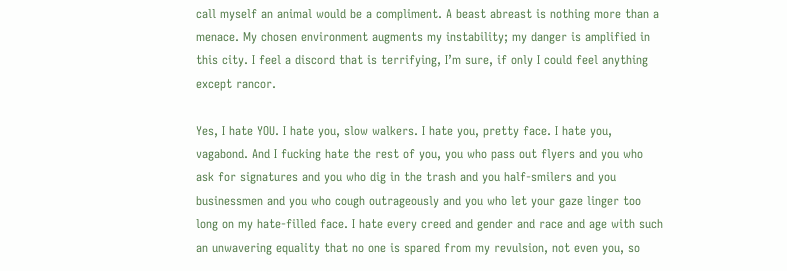call myself an animal would be a compliment. A beast abreast is nothing more than a menace. My chosen environment augments my instability; my danger is amplified in this city. I feel a discord that is terrifying, I’m sure, if only I could feel anything except rancor.

Yes, I hate YOU. I hate you, slow walkers. I hate you, pretty face. I hate you, vagabond. And I fucking hate the rest of you, you who pass out flyers and you who ask for signatures and you who dig in the trash and you half-smilers and you businessmen and you who cough outrageously and you who let your gaze linger too long on my hate-filled face. I hate every creed and gender and race and age with such an unwavering equality that no one is spared from my revulsion, not even you, so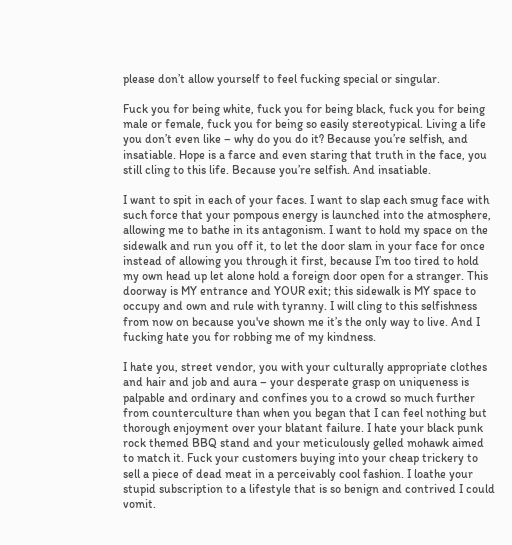please don’t allow yourself to feel fucking special or singular.

Fuck you for being white, fuck you for being black, fuck you for being male or female, fuck you for being so easily stereotypical. Living a life you don’t even like – why do you do it? Because you’re selfish, and insatiable. Hope is a farce and even staring that truth in the face, you still cling to this life. Because you’re selfish. And insatiable.

I want to spit in each of your faces. I want to slap each smug face with such force that your pompous energy is launched into the atmosphere, allowing me to bathe in its antagonism. I want to hold my space on the sidewalk and run you off it, to let the door slam in your face for once instead of allowing you through it first, because I’m too tired to hold my own head up let alone hold a foreign door open for a stranger. This doorway is MY entrance and YOUR exit; this sidewalk is MY space to occupy and own and rule with tyranny. I will cling to this selfishness from now on because you've shown me it’s the only way to live. And I fucking hate you for robbing me of my kindness.

I hate you, street vendor, you with your culturally appropriate clothes and hair and job and aura – your desperate grasp on uniqueness is palpable and ordinary and confines you to a crowd so much further from counterculture than when you began that I can feel nothing but thorough enjoyment over your blatant failure. I hate your black punk rock themed BBQ stand and your meticulously gelled mohawk aimed to match it. Fuck your customers buying into your cheap trickery to sell a piece of dead meat in a perceivably cool fashion. I loathe your stupid subscription to a lifestyle that is so benign and contrived I could vomit.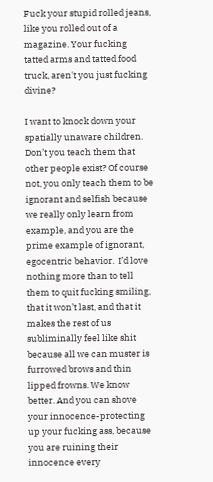Fuck your stupid rolled jeans, like you rolled out of a magazine. Your fucking tatted arms and tatted food truck, aren't you just fucking divine?

I want to knock down your spatially unaware children. Don’t you teach them that other people exist? Of course not, you only teach them to be ignorant and selfish because we really only learn from example, and you are the prime example of ignorant, egocentric behavior.  I’d love nothing more than to tell them to quit fucking smiling, that it won’t last, and that it makes the rest of us subliminally feel like shit because all we can muster is furrowed brows and thin lipped frowns. We know better. And you can shove your innocence-protecting up your fucking ass, because you are ruining their innocence every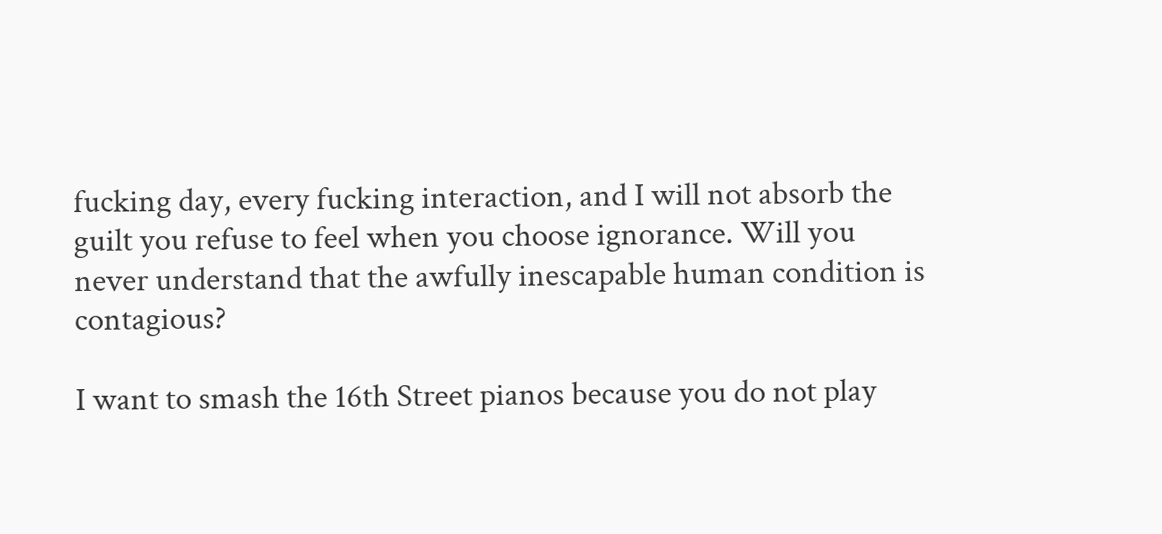fucking day, every fucking interaction, and I will not absorb the guilt you refuse to feel when you choose ignorance. Will you never understand that the awfully inescapable human condition is contagious?

I want to smash the 16th Street pianos because you do not play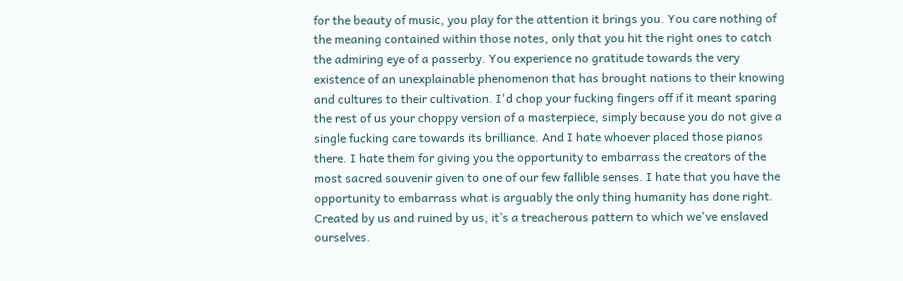for the beauty of music, you play for the attention it brings you. You care nothing of the meaning contained within those notes, only that you hit the right ones to catch the admiring eye of a passerby. You experience no gratitude towards the very existence of an unexplainable phenomenon that has brought nations to their knowing and cultures to their cultivation. I'd chop your fucking fingers off if it meant sparing the rest of us your choppy version of a masterpiece, simply because you do not give a single fucking care towards its brilliance. And I hate whoever placed those pianos there. I hate them for giving you the opportunity to embarrass the creators of the most sacred souvenir given to one of our few fallible senses. I hate that you have the opportunity to embarrass what is arguably the only thing humanity has done right. Created by us and ruined by us, it’s a treacherous pattern to which we've enslaved ourselves.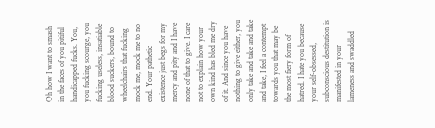Oh how I want to smash in the faces of you pitiful handicapped fucks. You, you fucking scourge, you fucking useless, insatiable blood suckers, bound to wheelchairs that fucking mock me, mock me to no end. Your pathetic existence just begs for my mercy and pity and I have none of that to give. I care not to explain how your own kind has bled me dry of it. And since you have nothing to give either, you only take and take and take and take, I feel a contempt towards you that may be the most fiery form of hatred. I hate you because your self-obsessed, subconscious destitution is manifested in your lameness and swaddled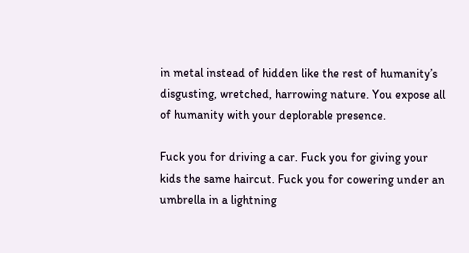in metal instead of hidden like the rest of humanity’s disgusting, wretched, harrowing nature. You expose all of humanity with your deplorable presence.

Fuck you for driving a car. Fuck you for giving your kids the same haircut. Fuck you for cowering under an umbrella in a lightning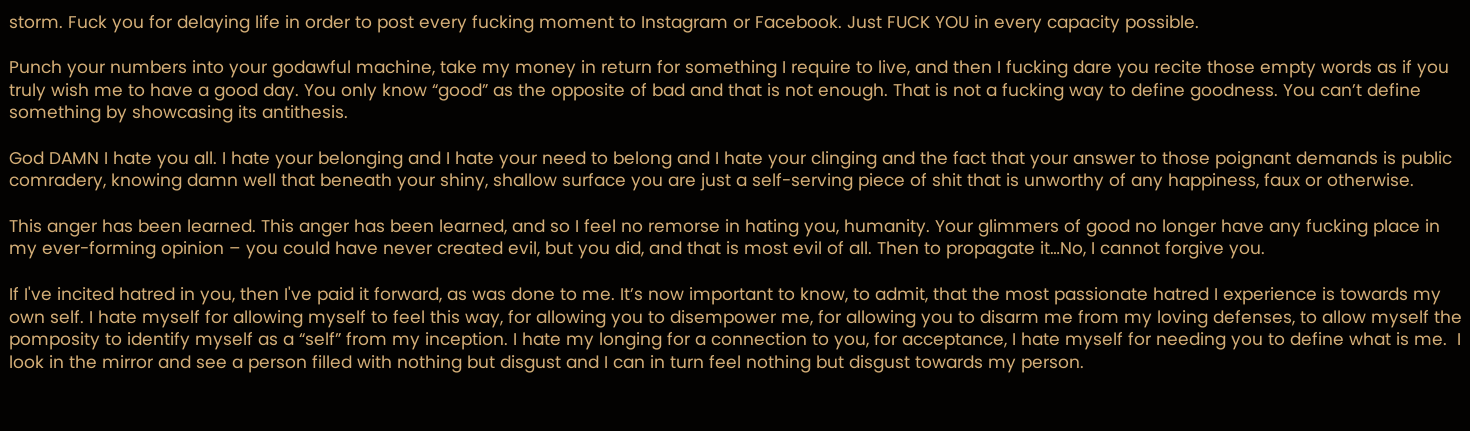storm. Fuck you for delaying life in order to post every fucking moment to Instagram or Facebook. Just FUCK YOU in every capacity possible.

Punch your numbers into your godawful machine, take my money in return for something I require to live, and then I fucking dare you recite those empty words as if you truly wish me to have a good day. You only know “good” as the opposite of bad and that is not enough. That is not a fucking way to define goodness. You can’t define something by showcasing its antithesis.

God DAMN I hate you all. I hate your belonging and I hate your need to belong and I hate your clinging and the fact that your answer to those poignant demands is public comradery, knowing damn well that beneath your shiny, shallow surface you are just a self-serving piece of shit that is unworthy of any happiness, faux or otherwise.

This anger has been learned. This anger has been learned, and so I feel no remorse in hating you, humanity. Your glimmers of good no longer have any fucking place in my ever-forming opinion – you could have never created evil, but you did, and that is most evil of all. Then to propagate it…No, I cannot forgive you.

If I've incited hatred in you, then I've paid it forward, as was done to me. It’s now important to know, to admit, that the most passionate hatred I experience is towards my own self. I hate myself for allowing myself to feel this way, for allowing you to disempower me, for allowing you to disarm me from my loving defenses, to allow myself the pomposity to identify myself as a “self” from my inception. I hate my longing for a connection to you, for acceptance, I hate myself for needing you to define what is me.  I look in the mirror and see a person filled with nothing but disgust and I can in turn feel nothing but disgust towards my person.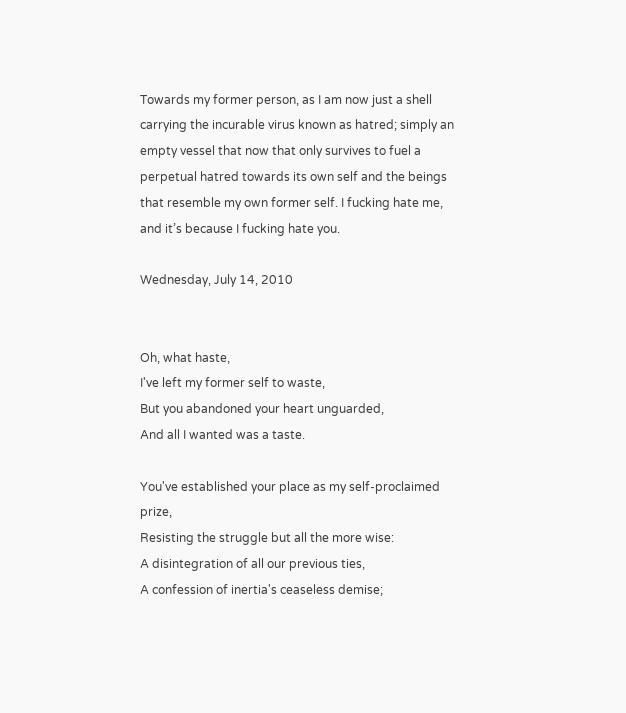Towards my former person, as I am now just a shell carrying the incurable virus known as hatred; simply an empty vessel that now that only survives to fuel a perpetual hatred towards its own self and the beings that resemble my own former self. I fucking hate me, and it’s because I fucking hate you.

Wednesday, July 14, 2010


Oh, what haste,
I've left my former self to waste,
But you abandoned your heart unguarded,
And all I wanted was a taste.

You've established your place as my self-proclaimed prize,
Resisting the struggle but all the more wise:
A disintegration of all our previous ties,
A confession of inertia's ceaseless demise;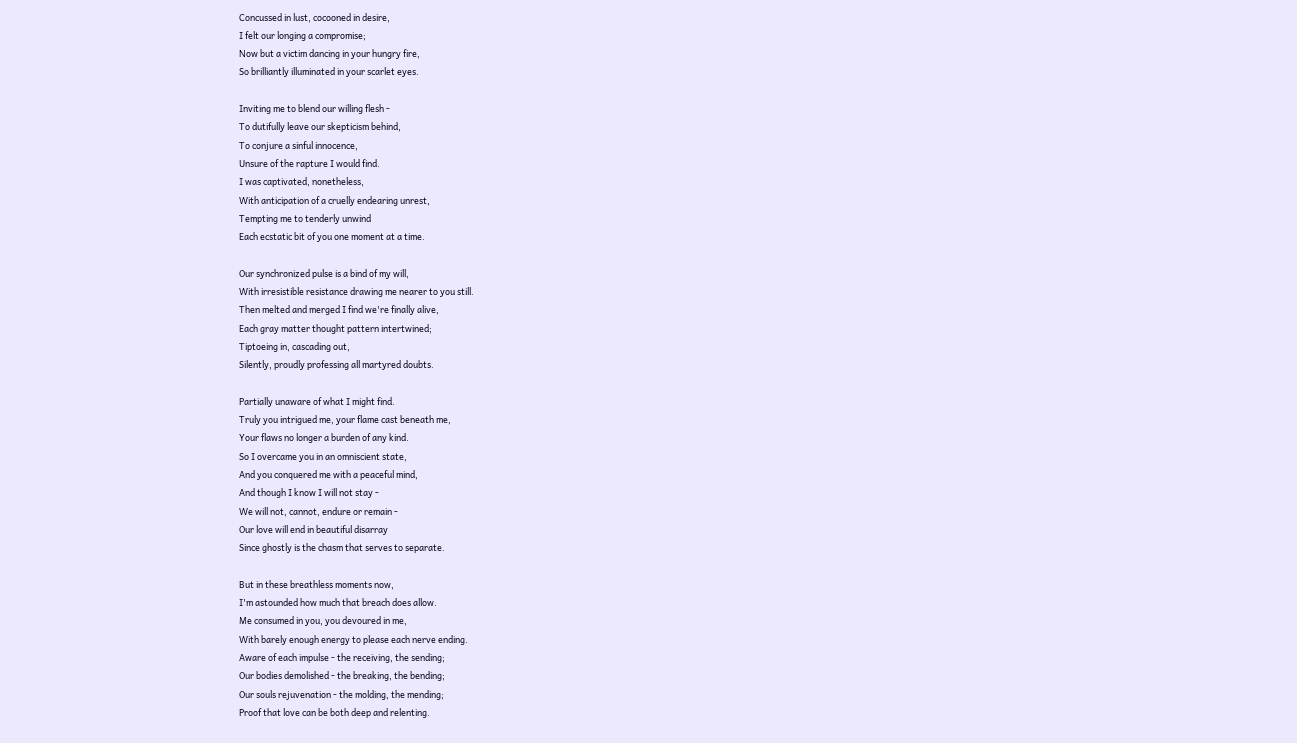Concussed in lust, cocooned in desire,
I felt our longing a compromise;
Now but a victim dancing in your hungry fire,
So brilliantly illuminated in your scarlet eyes.

Inviting me to blend our willing flesh -
To dutifully leave our skepticism behind,
To conjure a sinful innocence,
Unsure of the rapture I would find.
I was captivated, nonetheless,
With anticipation of a cruelly endearing unrest,
Tempting me to tenderly unwind
Each ecstatic bit of you one moment at a time.

Our synchronized pulse is a bind of my will,
With irresistible resistance drawing me nearer to you still.
Then melted and merged I find we're finally alive,
Each gray matter thought pattern intertwined;
Tiptoeing in, cascading out,
Silently, proudly professing all martyred doubts.

Partially unaware of what I might find.
Truly you intrigued me, your flame cast beneath me,
Your flaws no longer a burden of any kind.
So I overcame you in an omniscient state,
And you conquered me with a peaceful mind,
And though I know I will not stay -
We will not, cannot, endure or remain -
Our love will end in beautiful disarray
Since ghostly is the chasm that serves to separate.

But in these breathless moments now,
I'm astounded how much that breach does allow.
Me consumed in you, you devoured in me,
With barely enough energy to please each nerve ending.
Aware of each impulse - the receiving, the sending;
Our bodies demolished - the breaking, the bending;
Our souls rejuvenation - the molding, the mending;
Proof that love can be both deep and relenting.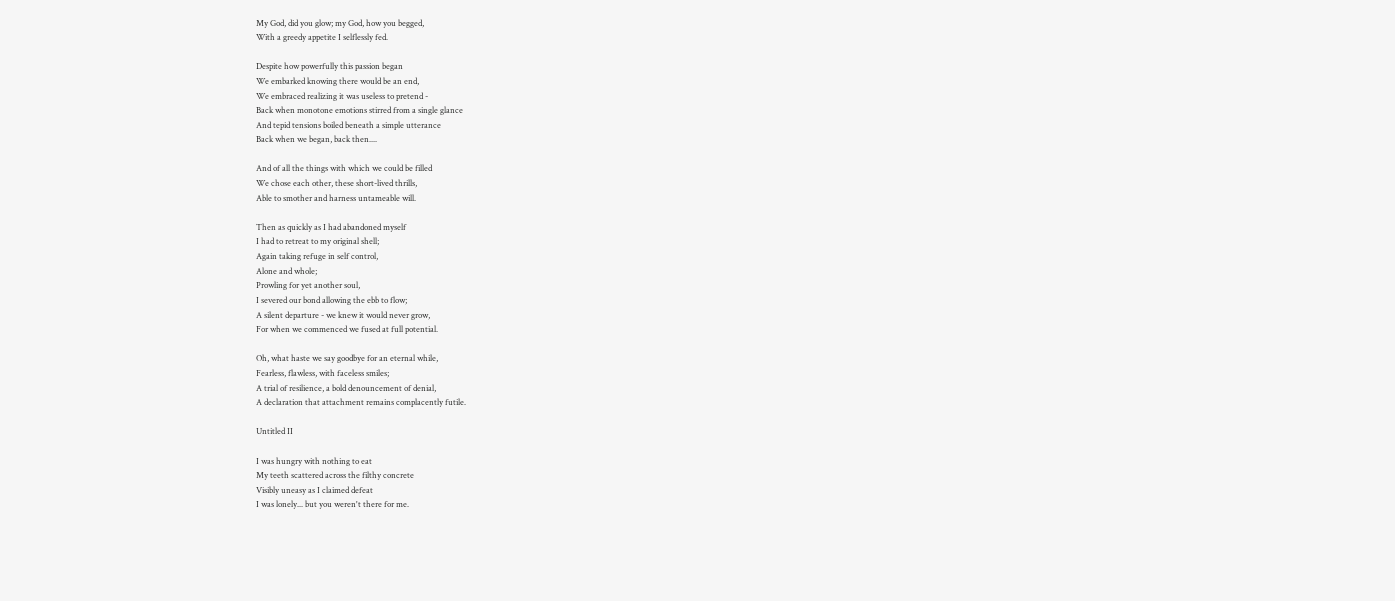My God, did you glow; my God, how you begged,
With a greedy appetite I selflessly fed.

Despite how powerfully this passion began
We embarked knowing there would be an end,
We embraced realizing it was useless to pretend -
Back when monotone emotions stirred from a single glance
And tepid tensions boiled beneath a simple utterance
Back when we began, back then....

And of all the things with which we could be filled
We chose each other, these short-lived thrills,
Able to smother and harness untameable will.

Then as quickly as I had abandoned myself
I had to retreat to my original shell;
Again taking refuge in self control,
Alone and whole;
Prowling for yet another soul,
I severed our bond allowing the ebb to flow;
A silent departure - we knew it would never grow,
For when we commenced we fused at full potential.

Oh, what haste we say goodbye for an eternal while,
Fearless, flawless, with faceless smiles;
A trial of resilience, a bold denouncement of denial,
A declaration that attachment remains complacently futile.

Untitled II

I was hungry with nothing to eat
My teeth scattered across the filthy concrete
Visibly uneasy as I claimed defeat
I was lonely... but you weren't there for me.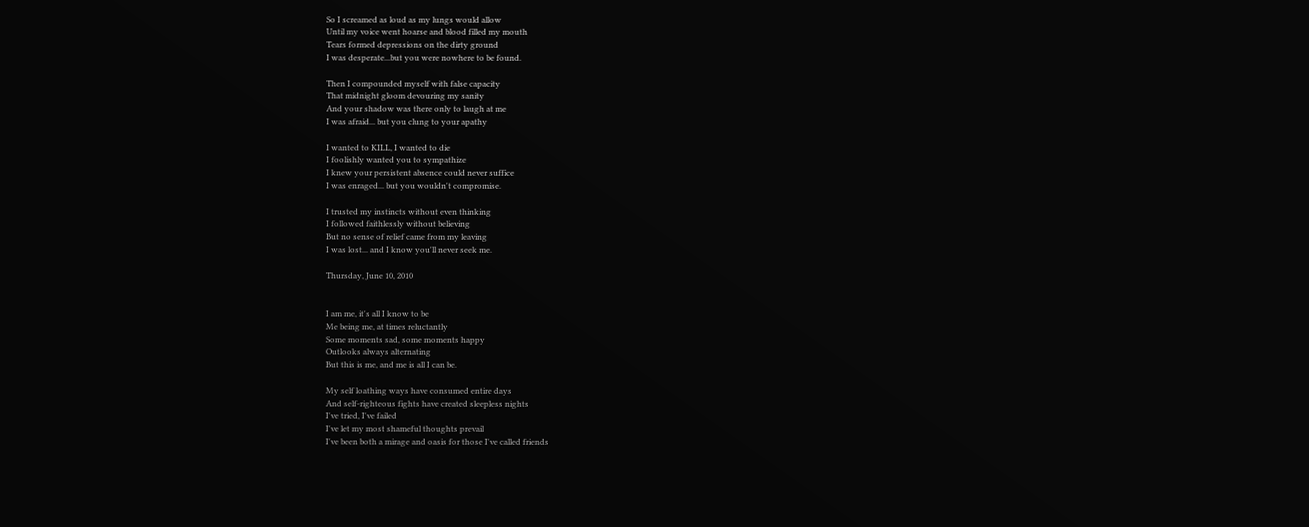So I screamed as loud as my lungs would allow
Until my voice went hoarse and blood filled my mouth
Tears formed depressions on the dirty ground
I was desperate...but you were nowhere to be found.

Then I compounded myself with false capacity
That midnight gloom devouring my sanity
And your shadow was there only to laugh at me
I was afraid... but you clung to your apathy

I wanted to KILL, I wanted to die
I foolishly wanted you to sympathize
I knew your persistent absence could never suffice
I was enraged... but you wouldn't compromise.

I trusted my instincts without even thinking
I followed faithlessly without believing
But no sense of relief came from my leaving
I was lost... and I know you'll never seek me.

Thursday, June 10, 2010


I am me, it's all I know to be
Me being me, at times reluctantly
Some moments sad, some moments happy
Outlooks always alternating
But this is me, and me is all I can be.

My self loathing ways have consumed entire days
And self-righteous fights have created sleepless nights
I've tried, I've failed
I've let my most shameful thoughts prevail
I've been both a mirage and oasis for those I've called friends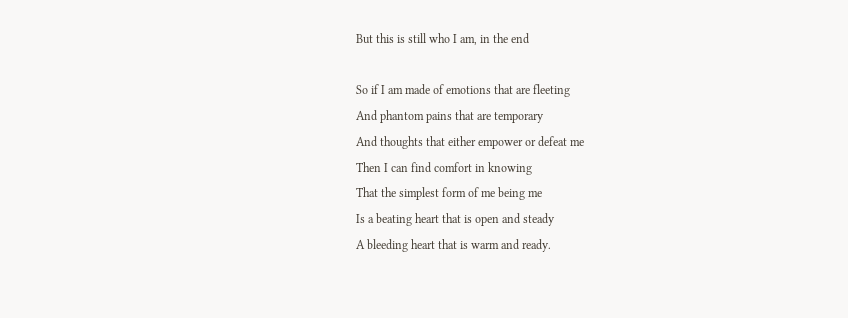But this is still who I am, in the end

So if I am made of emotions that are fleeting
And phantom pains that are temporary
And thoughts that either empower or defeat me
Then I can find comfort in knowing
That the simplest form of me being me
Is a beating heart that is open and steady
A bleeding heart that is warm and ready.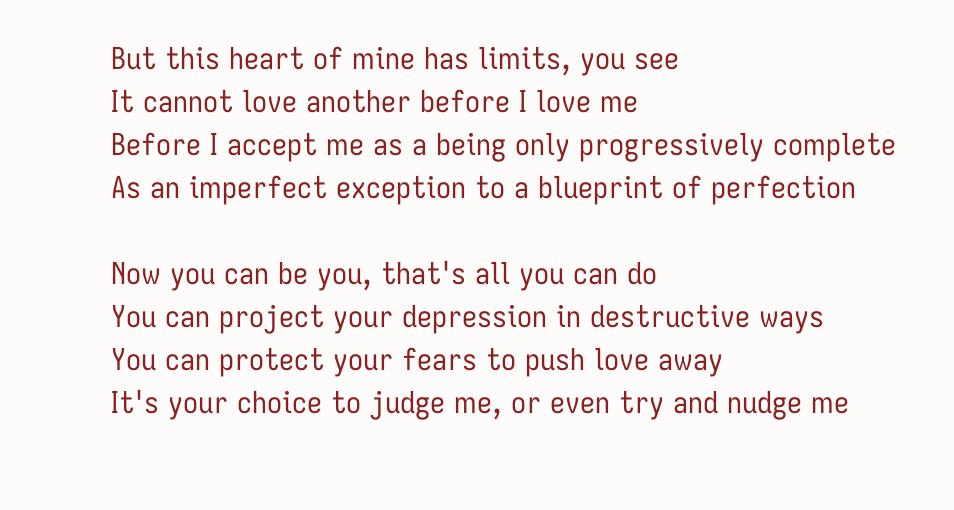But this heart of mine has limits, you see
It cannot love another before I love me
Before I accept me as a being only progressively complete
As an imperfect exception to a blueprint of perfection

Now you can be you, that's all you can do
You can project your depression in destructive ways
You can protect your fears to push love away
It's your choice to judge me, or even try and nudge me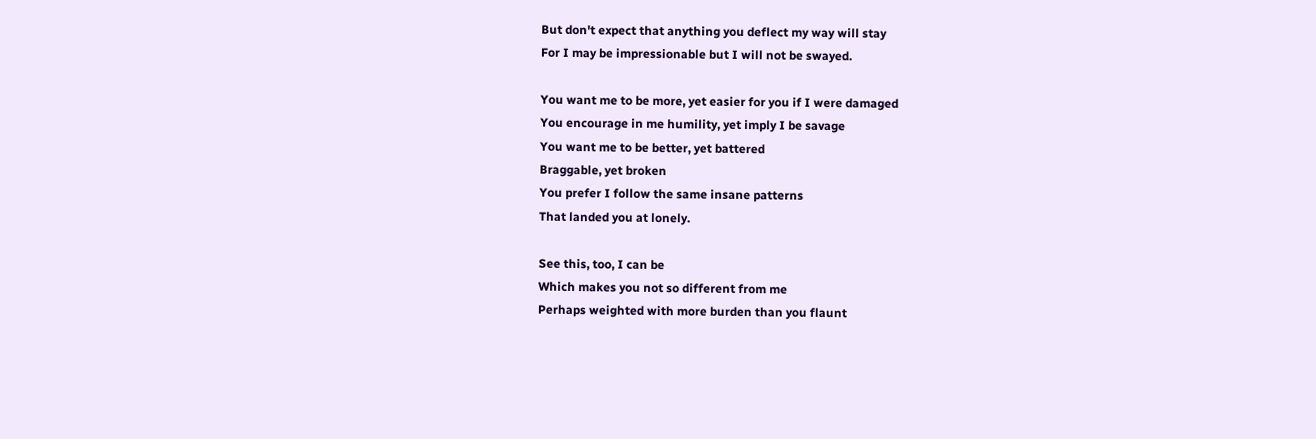But don't expect that anything you deflect my way will stay
For I may be impressionable but I will not be swayed.

You want me to be more, yet easier for you if I were damaged
You encourage in me humility, yet imply I be savage
You want me to be better, yet battered
Braggable, yet broken
You prefer I follow the same insane patterns
That landed you at lonely.

See this, too, I can be
Which makes you not so different from me
Perhaps weighted with more burden than you flaunt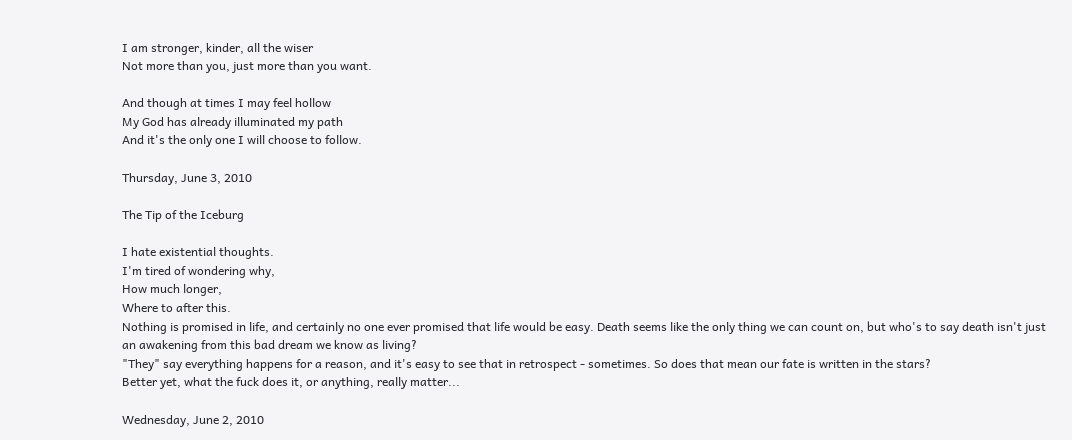I am stronger, kinder, all the wiser
Not more than you, just more than you want.

And though at times I may feel hollow
My God has already illuminated my path
And it's the only one I will choose to follow.

Thursday, June 3, 2010

The Tip of the Iceburg

I hate existential thoughts.
I'm tired of wondering why,
How much longer,
Where to after this.
Nothing is promised in life, and certainly no one ever promised that life would be easy. Death seems like the only thing we can count on, but who's to say death isn't just an awakening from this bad dream we know as living?
"They" say everything happens for a reason, and it's easy to see that in retrospect - sometimes. So does that mean our fate is written in the stars?
Better yet, what the fuck does it, or anything, really matter...

Wednesday, June 2, 2010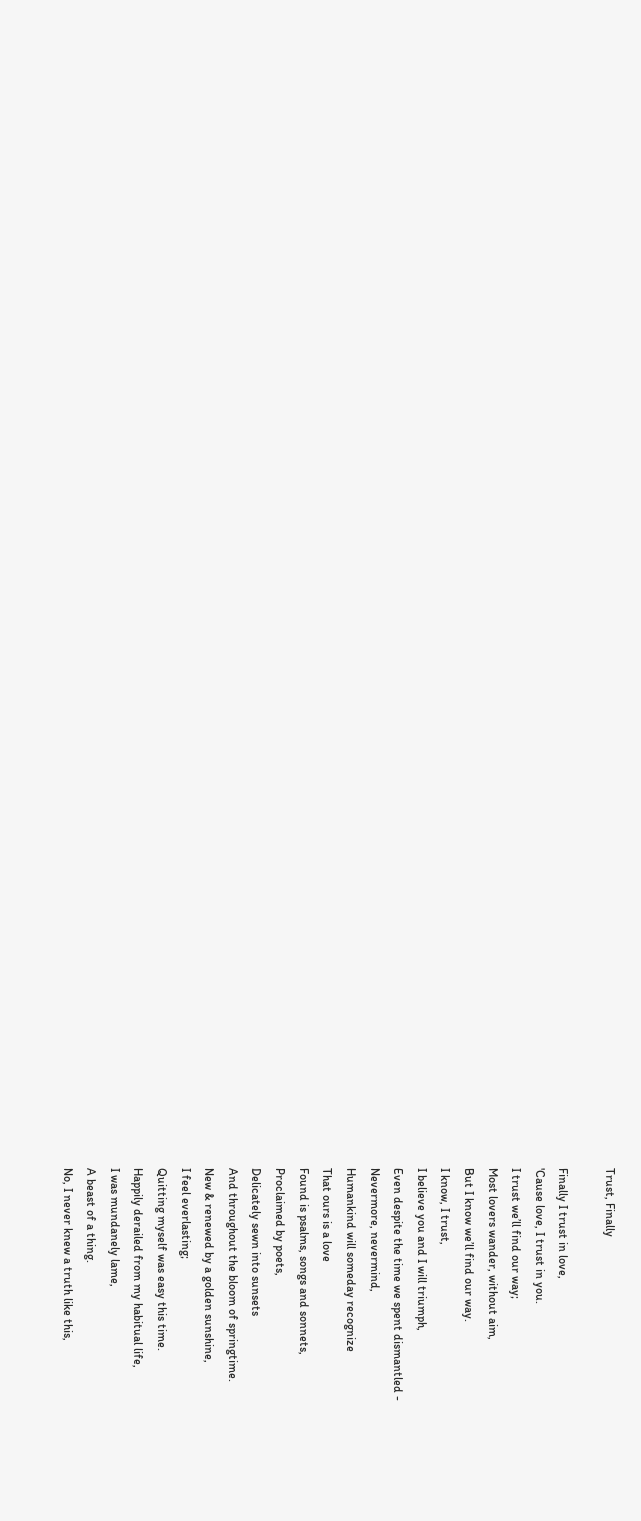Trust, Finally

Finally I trust in love,
'Cause love, I trust in you.
I trust we’ll find our way;
Most lovers wander, without aim,
But I know we’ll find our way.
I know, I trust,
I believe you and I will triumph,
Even despite the time we spent dismantled -
Nevermore, nevermind,
Humankind will someday recognize
That ours is a love
Found is psalms, songs and sonnets,
Proclaimed by poets,
Delicately sewn into sunsets
And throughout the bloom of springtime.
New & renewed by a golden sunshine,
I feel everlasting;
Quitting myself was easy this time.
Happily derailed from my habitual life,
I was mundanely lame,
A beast of a thing.
No, I never knew a truth like this,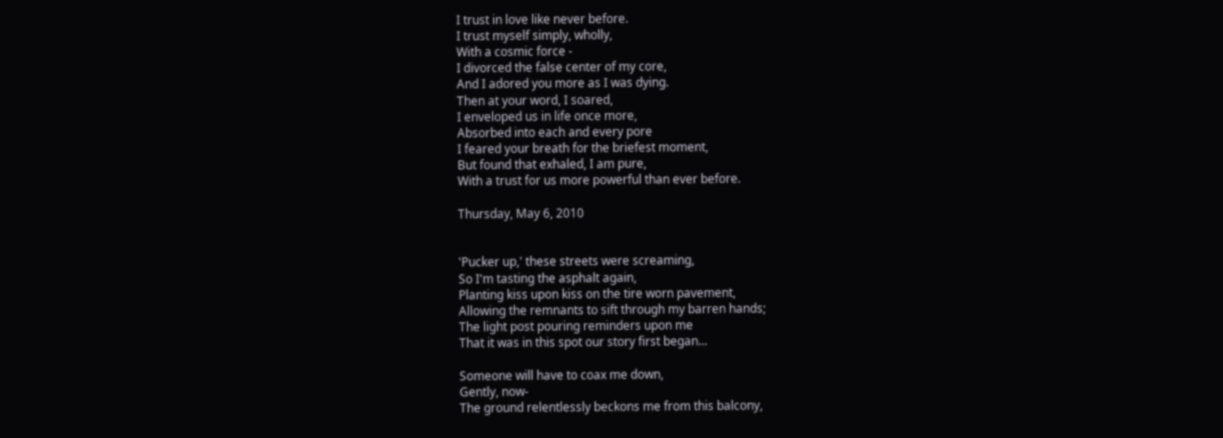I trust in love like never before.
I trust myself simply, wholly,
With a cosmic force -
I divorced the false center of my core,
And I adored you more as I was dying.
Then at your word, I soared,
I enveloped us in life once more,
Absorbed into each and every pore
I feared your breath for the briefest moment,
But found that exhaled, I am pure,
With a trust for us more powerful than ever before.

Thursday, May 6, 2010


'Pucker up,' these streets were screaming,
So I'm tasting the asphalt again,
Planting kiss upon kiss on the tire worn pavement,
Allowing the remnants to sift through my barren hands;
The light post pouring reminders upon me
That it was in this spot our story first began...

Someone will have to coax me down,
Gently, now-
The ground relentlessly beckons me from this balcony,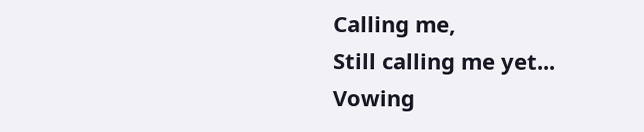Calling me,
Still calling me yet...
Vowing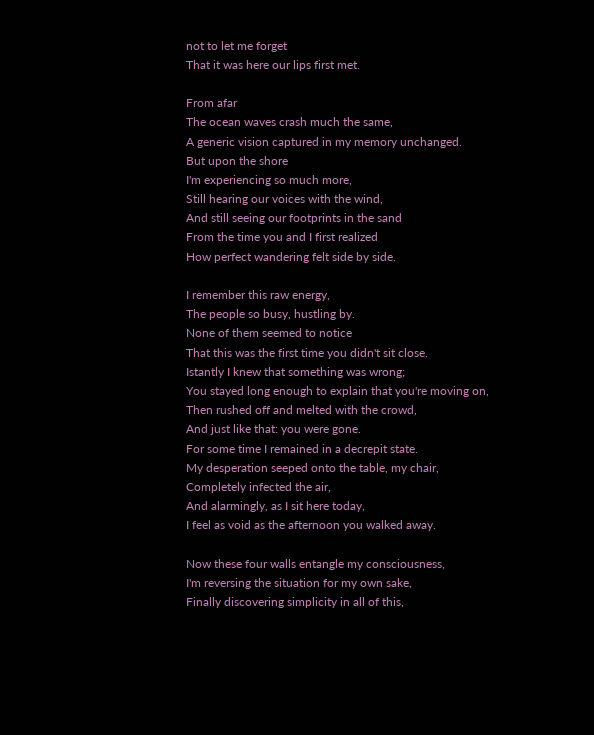not to let me forget
That it was here our lips first met.

From afar
The ocean waves crash much the same,
A generic vision captured in my memory unchanged.
But upon the shore
I'm experiencing so much more,
Still hearing our voices with the wind,
And still seeing our footprints in the sand
From the time you and I first realized
How perfect wandering felt side by side.

I remember this raw energy,
The people so busy, hustling by.
None of them seemed to notice
That this was the first time you didn't sit close.
Istantly I knew that something was wrong;
You stayed long enough to explain that you're moving on,
Then rushed off and melted with the crowd,
And just like that: you were gone.
For some time I remained in a decrepit state.
My desperation seeped onto the table, my chair,
Completely infected the air,
And alarmingly, as I sit here today,
I feel as void as the afternoon you walked away.

Now these four walls entangle my consciousness,
I'm reversing the situation for my own sake,
Finally discovering simplicity in all of this,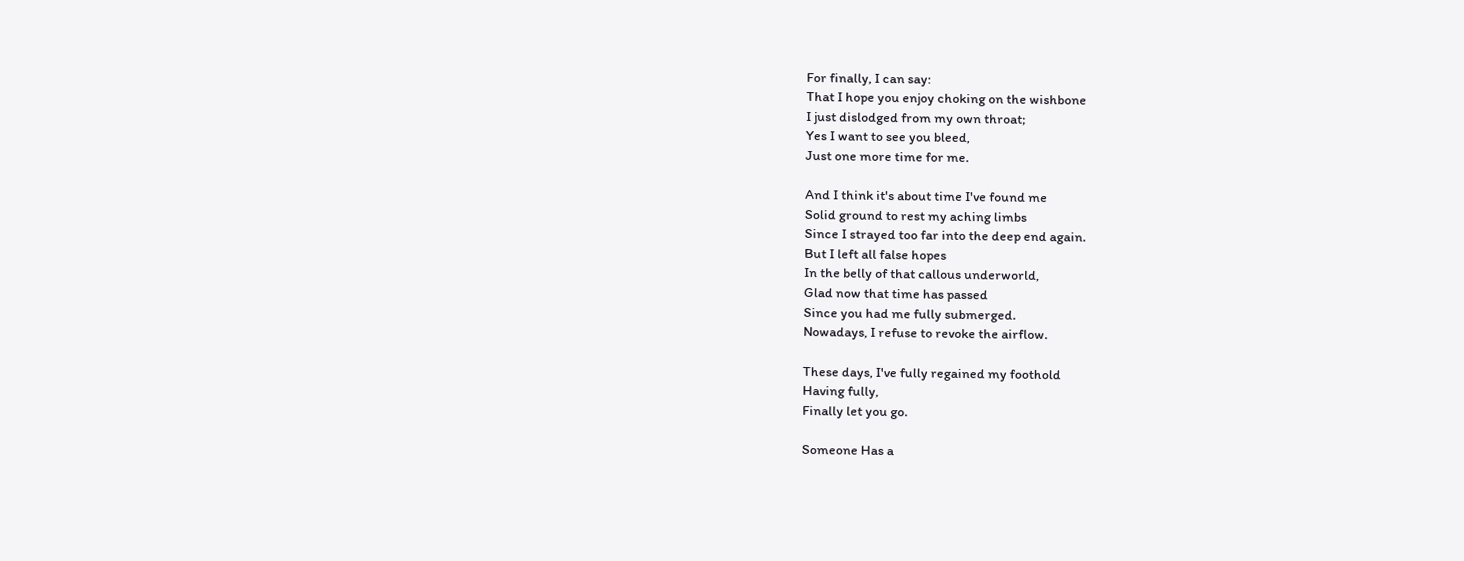For finally, I can say:
That I hope you enjoy choking on the wishbone
I just dislodged from my own throat;
Yes I want to see you bleed,
Just one more time for me.

And I think it's about time I've found me
Solid ground to rest my aching limbs
Since I strayed too far into the deep end again.
But I left all false hopes
In the belly of that callous underworld,
Glad now that time has passed
Since you had me fully submerged.
Nowadays, I refuse to revoke the airflow.

These days, I've fully regained my foothold
Having fully,
Finally let you go.

Someone Has a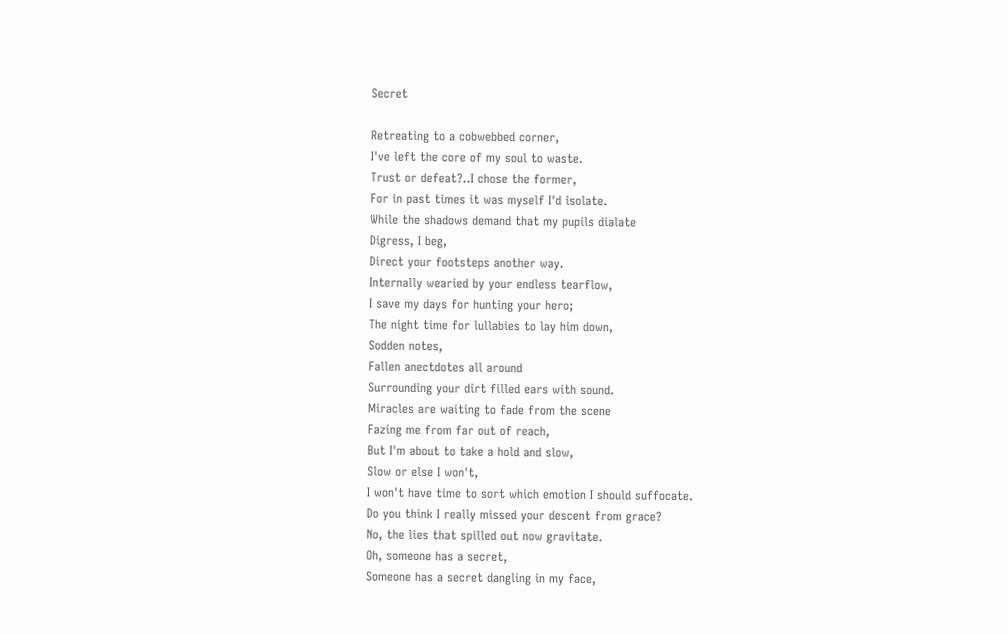Secret

Retreating to a cobwebbed corner,
I've left the core of my soul to waste.
Trust or defeat?..I chose the former,
For in past times it was myself I'd isolate.
While the shadows demand that my pupils dialate
Digress, I beg,
Direct your footsteps another way.
Internally wearied by your endless tearflow,
I save my days for hunting your hero;
The night time for lullabies to lay him down,
Sodden notes,
Fallen anectdotes all around
Surrounding your dirt filled ears with sound.
Miracles are waiting to fade from the scene
Fazing me from far out of reach,
But I'm about to take a hold and slow,
Slow or else I won't,
I won't have time to sort which emotion I should suffocate.
Do you think I really missed your descent from grace?
No, the lies that spilled out now gravitate.
Oh, someone has a secret,
Someone has a secret dangling in my face,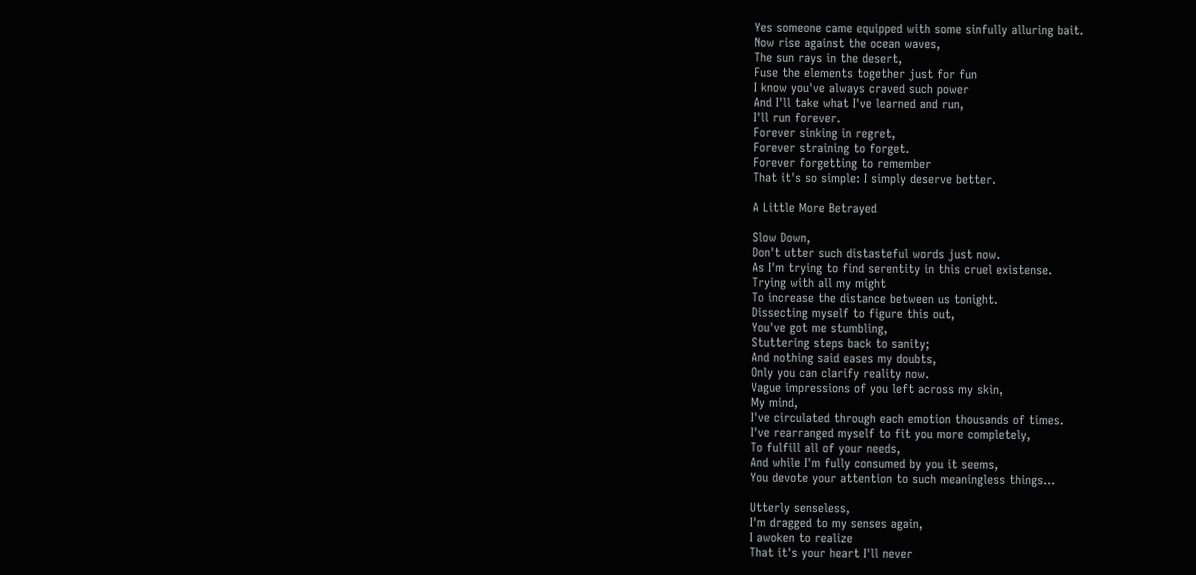Yes someone came equipped with some sinfully alluring bait.
Now rise against the ocean waves,
The sun rays in the desert,
Fuse the elements together just for fun
I know you've always craved such power
And I'll take what I've learned and run,
I'll run forever.
Forever sinking in regret,
Forever straining to forget.
Forever forgetting to remember
That it's so simple: I simply deserve better.

A Little More Betrayed

Slow Down,
Don't utter such distasteful words just now.
As I'm trying to find serentity in this cruel existense.
Trying with all my might
To increase the distance between us tonight.
Dissecting myself to figure this out,
You've got me stumbling,
Stuttering steps back to sanity;
And nothing said eases my doubts,
Only you can clarify reality now.
Vague impressions of you left across my skin,
My mind,
I've circulated through each emotion thousands of times.
I've rearranged myself to fit you more completely,
To fulfill all of your needs,
And while I'm fully consumed by you it seems,
You devote your attention to such meaningless things...

Utterly senseless,
I'm dragged to my senses again,
I awoken to realize
That it's your heart I'll never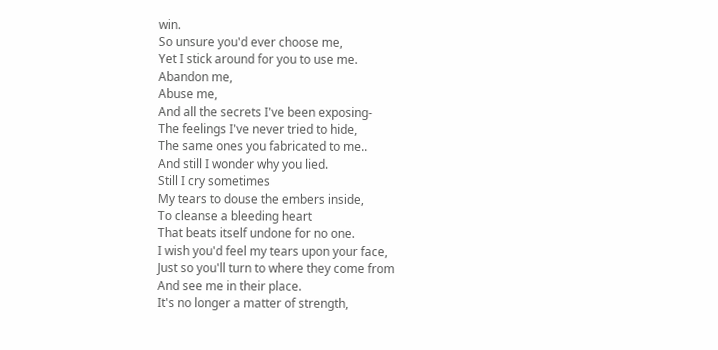win.
So unsure you'd ever choose me,
Yet I stick around for you to use me.
Abandon me,
Abuse me,
And all the secrets I've been exposing-
The feelings I've never tried to hide,
The same ones you fabricated to me..
And still I wonder why you lied.
Still I cry sometimes
My tears to douse the embers inside,
To cleanse a bleeding heart
That beats itself undone for no one.
I wish you'd feel my tears upon your face,
Just so you'll turn to where they come from
And see me in their place.
It's no longer a matter of strength,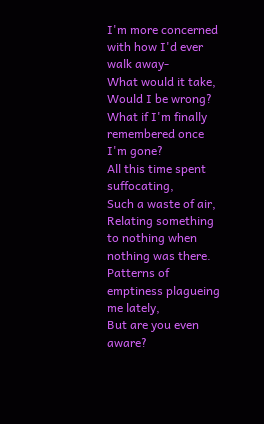I'm more concerned with how I'd ever walk away-
What would it take,
Would I be wrong?
What if I'm finally remembered once I'm gone?
All this time spent suffocating,
Such a waste of air,
Relating something to nothing when nothing was there.
Patterns of emptiness plagueing me lately,
But are you even aware?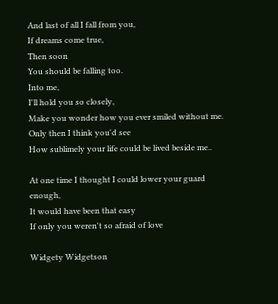And last of all I fall from you,
If dreams come true,
Then soon
You should be falling too.
Into me,
I'll hold you so closely,
Make you wonder how you ever smiled without me.
Only then I think you'd see
How sublimely your life could be lived beside me..

At one time I thought I could lower your guard enough,
It would have been that easy
If only you weren't so afraid of love

Widgety Widgetson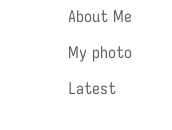About Me

My photo

Latest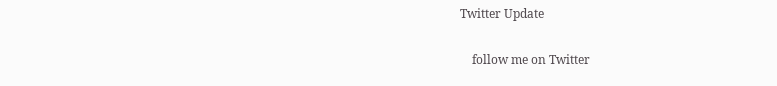Twitter Update

    follow me on Twitter